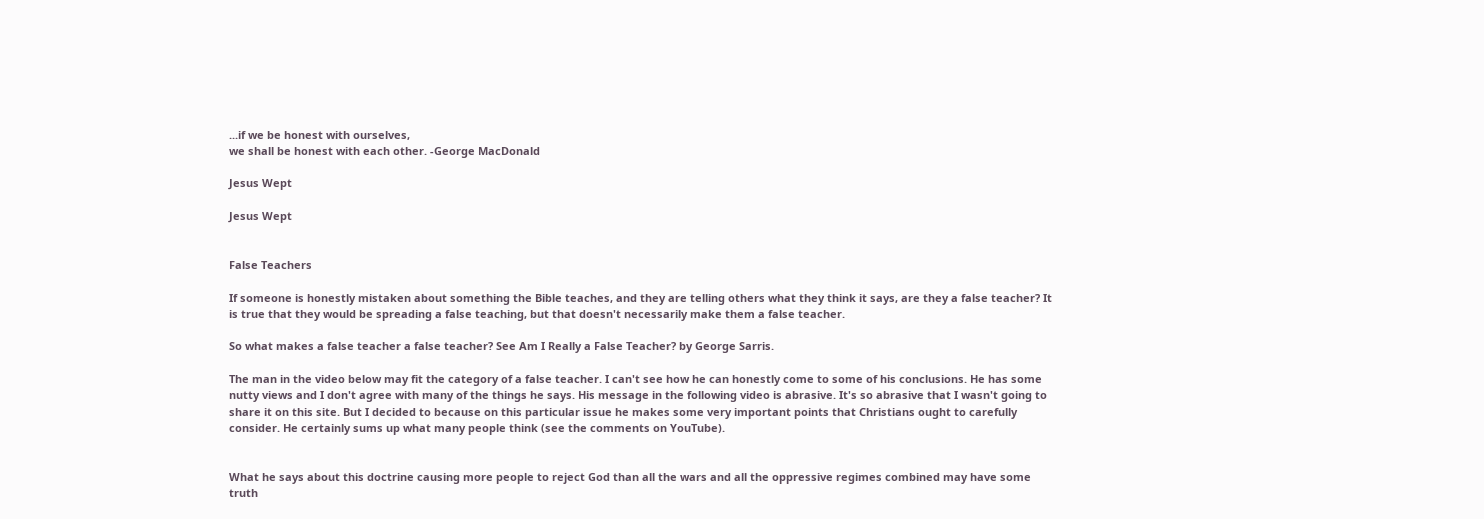...if we be honest with ourselves,
we shall be honest with each other. -George MacDonald

Jesus Wept

Jesus Wept


False Teachers

If someone is honestly mistaken about something the Bible teaches, and they are telling others what they think it says, are they a false teacher? It is true that they would be spreading a false teaching, but that doesn't necessarily make them a false teacher.

So what makes a false teacher a false teacher? See Am I Really a False Teacher? by George Sarris.

The man in the video below may fit the category of a false teacher. I can't see how he can honestly come to some of his conclusions. He has some nutty views and I don't agree with many of the things he says. His message in the following video is abrasive. It's so abrasive that I wasn't going to share it on this site. But I decided to because on this particular issue he makes some very important points that Christians ought to carefully consider. He certainly sums up what many people think (see the comments on YouTube).


What he says about this doctrine causing more people to reject God than all the wars and all the oppressive regimes combined may have some truth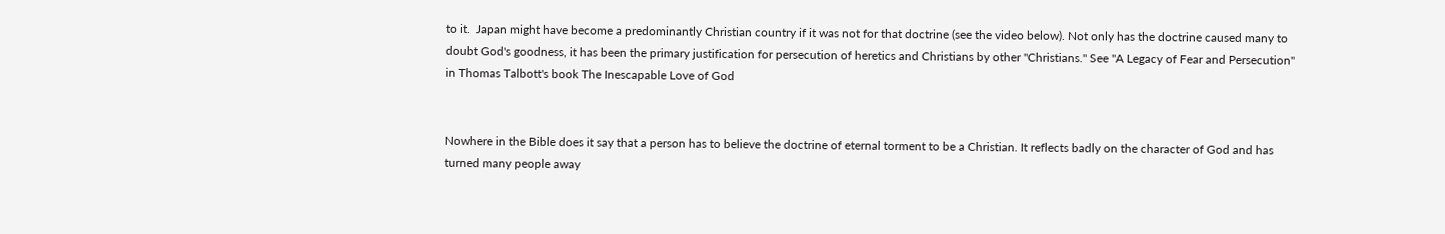to it.  Japan might have become a predominantly Christian country if it was not for that doctrine (see the video below). Not only has the doctrine caused many to doubt God's goodness, it has been the primary justification for persecution of heretics and Christians by other "Christians." See "A Legacy of Fear and Persecution" in Thomas Talbott's book The Inescapable Love of God


Nowhere in the Bible does it say that a person has to believe the doctrine of eternal torment to be a Christian. It reflects badly on the character of God and has turned many people away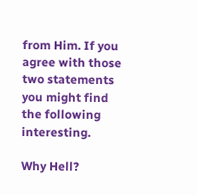from Him. If you agree with those two statements you might find the following interesting.

Why Hell?